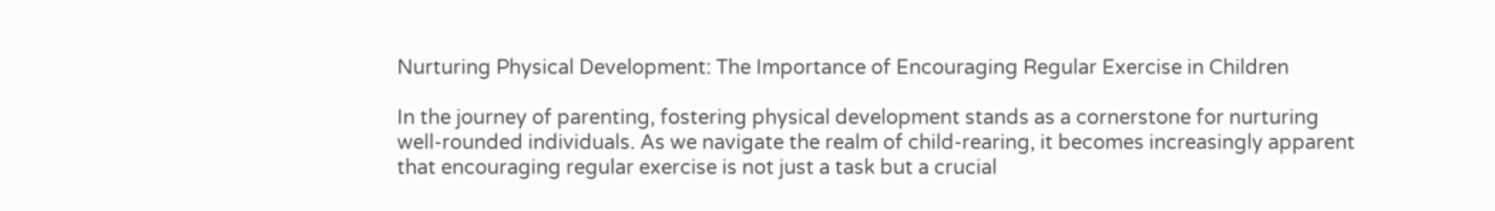Nurturing Physical Development: The Importance of Encouraging Regular Exercise in Children

In the journey of parenting, fostering physical development stands as a cornerstone for nurturing well-rounded individuals. As we navigate the realm of child-rearing, it becomes increasingly apparent that encouraging regular exercise is not just a task but a crucial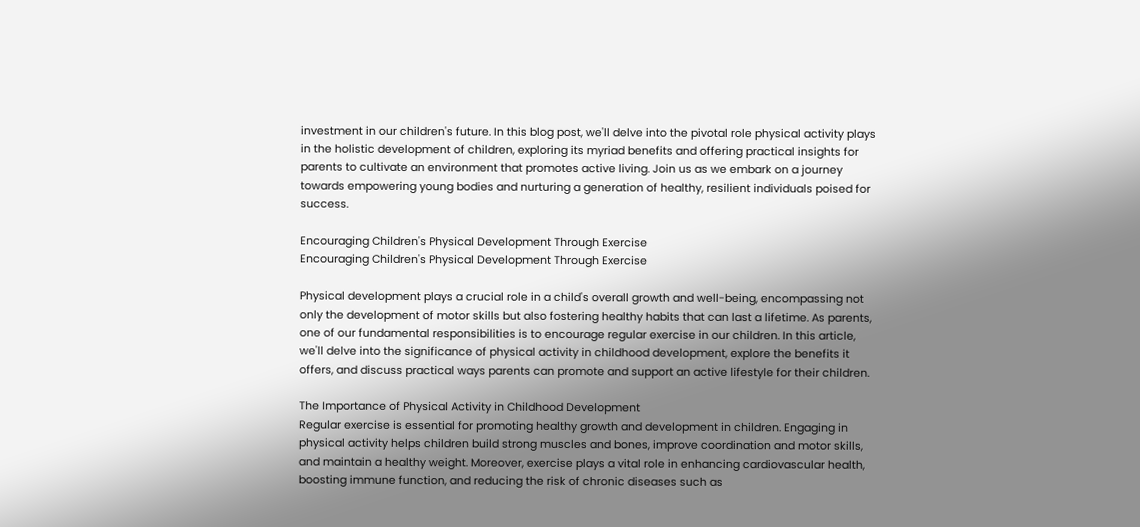investment in our children's future. In this blog post, we'll delve into the pivotal role physical activity plays in the holistic development of children, exploring its myriad benefits and offering practical insights for parents to cultivate an environment that promotes active living. Join us as we embark on a journey towards empowering young bodies and nurturing a generation of healthy, resilient individuals poised for success.

Encouraging Children's Physical Development Through Exercise
Encouraging Children's Physical Development Through Exercise

Physical development plays a crucial role in a child's overall growth and well-being, encompassing not only the development of motor skills but also fostering healthy habits that can last a lifetime. As parents, one of our fundamental responsibilities is to encourage regular exercise in our children. In this article, we'll delve into the significance of physical activity in childhood development, explore the benefits it offers, and discuss practical ways parents can promote and support an active lifestyle for their children.

The Importance of Physical Activity in Childhood Development
Regular exercise is essential for promoting healthy growth and development in children. Engaging in physical activity helps children build strong muscles and bones, improve coordination and motor skills, and maintain a healthy weight. Moreover, exercise plays a vital role in enhancing cardiovascular health, boosting immune function, and reducing the risk of chronic diseases such as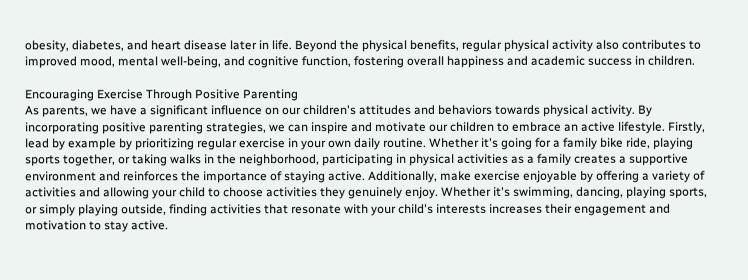obesity, diabetes, and heart disease later in life. Beyond the physical benefits, regular physical activity also contributes to improved mood, mental well-being, and cognitive function, fostering overall happiness and academic success in children.

Encouraging Exercise Through Positive Parenting
As parents, we have a significant influence on our children's attitudes and behaviors towards physical activity. By incorporating positive parenting strategies, we can inspire and motivate our children to embrace an active lifestyle. Firstly, lead by example by prioritizing regular exercise in your own daily routine. Whether it's going for a family bike ride, playing sports together, or taking walks in the neighborhood, participating in physical activities as a family creates a supportive environment and reinforces the importance of staying active. Additionally, make exercise enjoyable by offering a variety of activities and allowing your child to choose activities they genuinely enjoy. Whether it's swimming, dancing, playing sports, or simply playing outside, finding activities that resonate with your child's interests increases their engagement and motivation to stay active.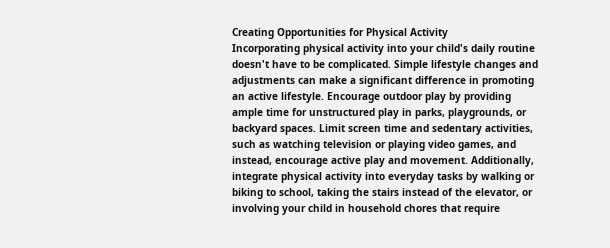Creating Opportunities for Physical Activity
Incorporating physical activity into your child's daily routine doesn't have to be complicated. Simple lifestyle changes and adjustments can make a significant difference in promoting an active lifestyle. Encourage outdoor play by providing ample time for unstructured play in parks, playgrounds, or backyard spaces. Limit screen time and sedentary activities, such as watching television or playing video games, and instead, encourage active play and movement. Additionally, integrate physical activity into everyday tasks by walking or biking to school, taking the stairs instead of the elevator, or involving your child in household chores that require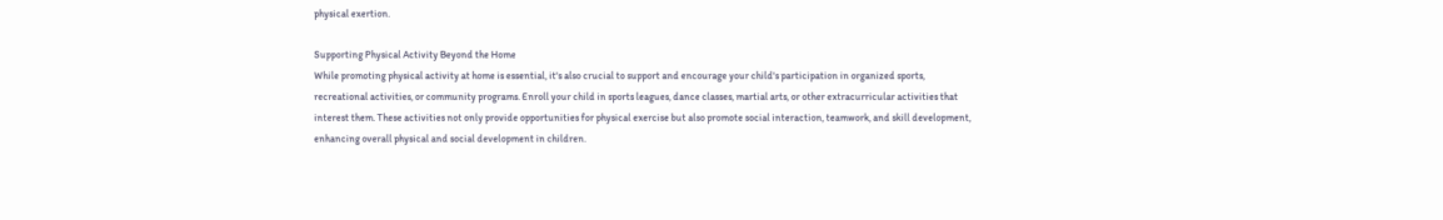physical exertion.

Supporting Physical Activity Beyond the Home
While promoting physical activity at home is essential, it's also crucial to support and encourage your child's participation in organized sports, recreational activities, or community programs. Enroll your child in sports leagues, dance classes, martial arts, or other extracurricular activities that interest them. These activities not only provide opportunities for physical exercise but also promote social interaction, teamwork, and skill development, enhancing overall physical and social development in children.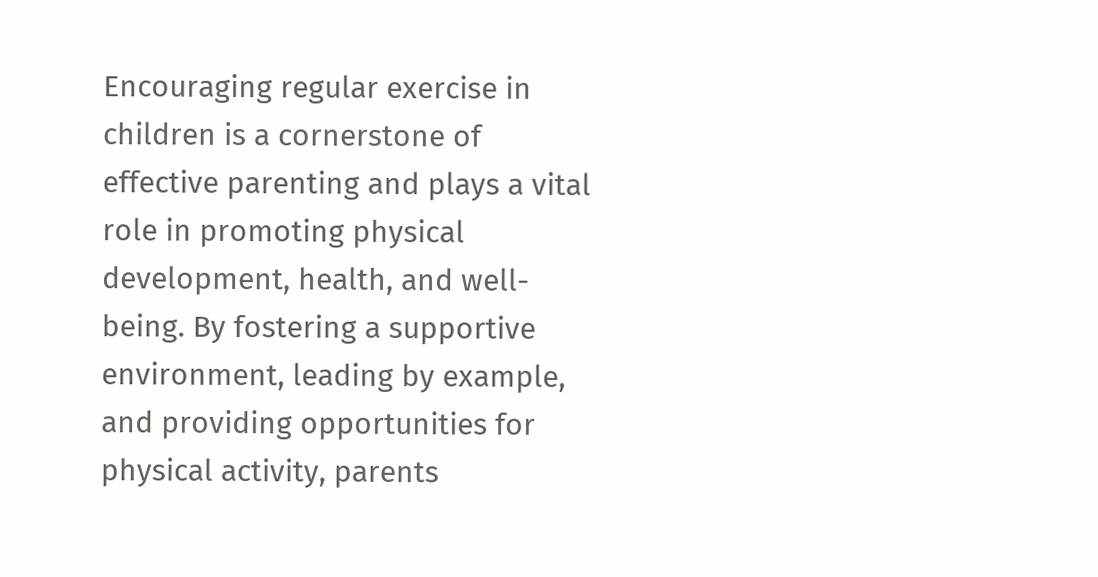Encouraging regular exercise in children is a cornerstone of effective parenting and plays a vital role in promoting physical development, health, and well-being. By fostering a supportive environment, leading by example, and providing opportunities for physical activity, parents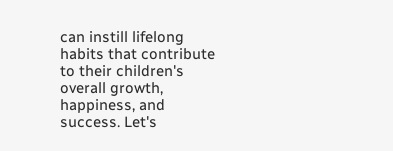can instill lifelong habits that contribute to their children's overall growth, happiness, and success. Let's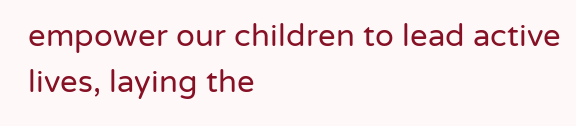empower our children to lead active lives, laying the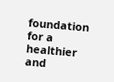foundation for a healthier and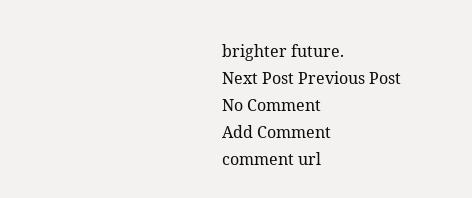brighter future.
Next Post Previous Post
No Comment
Add Comment
comment url